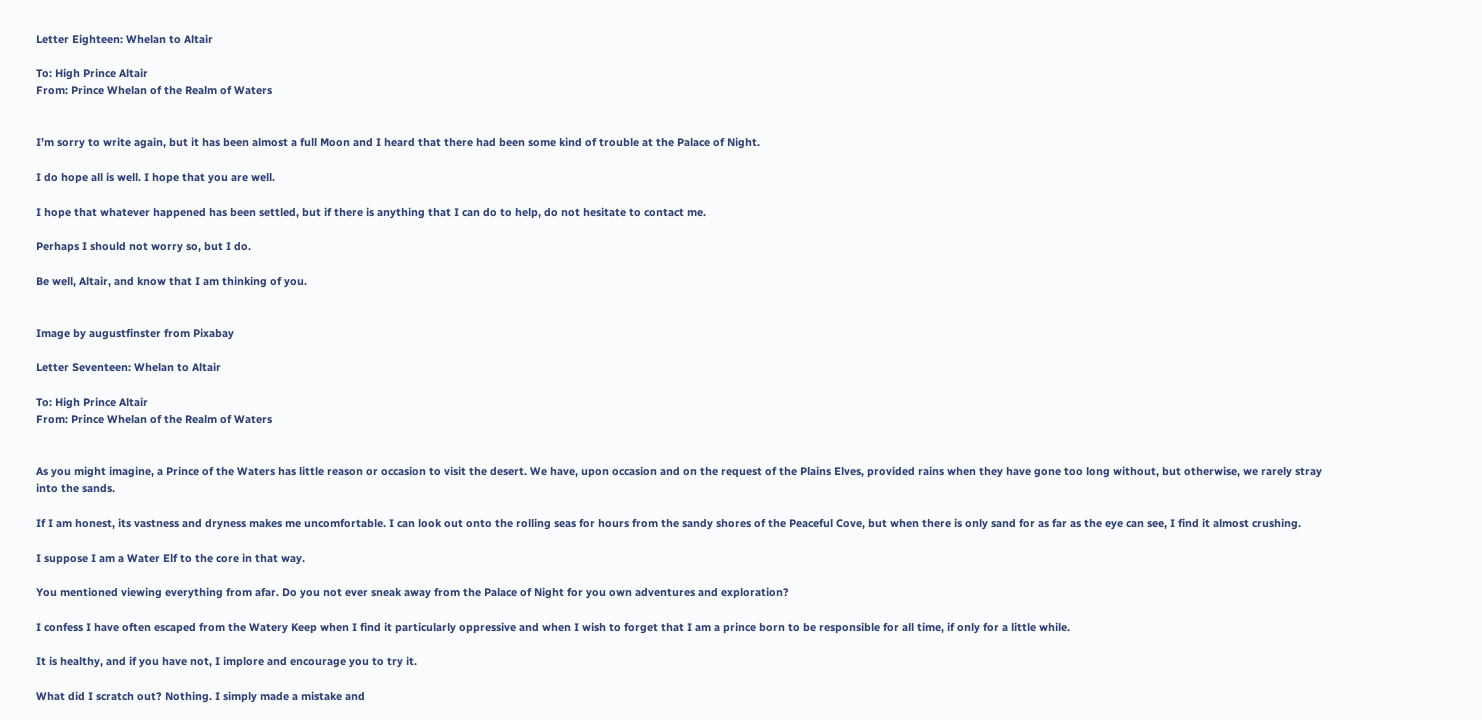Letter Eighteen: Whelan to Altair

To: High Prince Altair
From: Prince Whelan of the Realm of Waters


I’m sorry to write again, but it has been almost a full Moon and I heard that there had been some kind of trouble at the Palace of Night.

I do hope all is well. I hope that you are well.

I hope that whatever happened has been settled, but if there is anything that I can do to help, do not hesitate to contact me.

Perhaps I should not worry so, but I do.

Be well, Altair, and know that I am thinking of you.


Image by augustfinster from Pixabay

Letter Seventeen: Whelan to Altair

To: High Prince Altair
From: Prince Whelan of the Realm of Waters


As you might imagine, a Prince of the Waters has little reason or occasion to visit the desert. We have, upon occasion and on the request of the Plains Elves, provided rains when they have gone too long without, but otherwise, we rarely stray into the sands.

If I am honest, its vastness and dryness makes me uncomfortable. I can look out onto the rolling seas for hours from the sandy shores of the Peaceful Cove, but when there is only sand for as far as the eye can see, I find it almost crushing.

I suppose I am a Water Elf to the core in that way.

You mentioned viewing everything from afar. Do you not ever sneak away from the Palace of Night for you own adventures and exploration?

I confess I have often escaped from the Watery Keep when I find it particularly oppressive and when I wish to forget that I am a prince born to be responsible for all time, if only for a little while.

It is healthy, and if you have not, I implore and encourage you to try it.

What did I scratch out? Nothing. I simply made a mistake and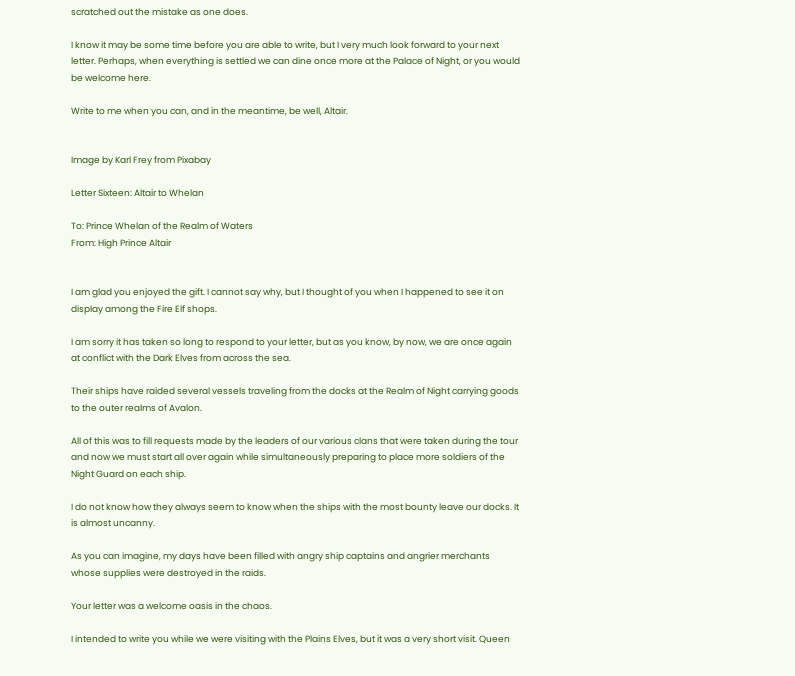scratched out the mistake as one does.

I know it may be some time before you are able to write, but I very much look forward to your next letter. Perhaps, when everything is settled we can dine once more at the Palace of Night, or you would be welcome here.

Write to me when you can, and in the meantime, be well, Altair.


Image by Karl Frey from Pixabay

Letter Sixteen: Altair to Whelan

To: Prince Whelan of the Realm of Waters
From: High Prince Altair


I am glad you enjoyed the gift. I cannot say why, but I thought of you when I happened to see it on display among the Fire Elf shops.

I am sorry it has taken so long to respond to your letter, but as you know, by now, we are once again at conflict with the Dark Elves from across the sea.

Their ships have raided several vessels traveling from the docks at the Realm of Night carrying goods to the outer realms of Avalon.

All of this was to fill requests made by the leaders of our various clans that were taken during the tour and now we must start all over again while simultaneously preparing to place more soldiers of the Night Guard on each ship.

I do not know how they always seem to know when the ships with the most bounty leave our docks. It is almost uncanny.

As you can imagine, my days have been filled with angry ship captains and angrier merchants whose supplies were destroyed in the raids.

Your letter was a welcome oasis in the chaos.

I intended to write you while we were visiting with the Plains Elves, but it was a very short visit. Queen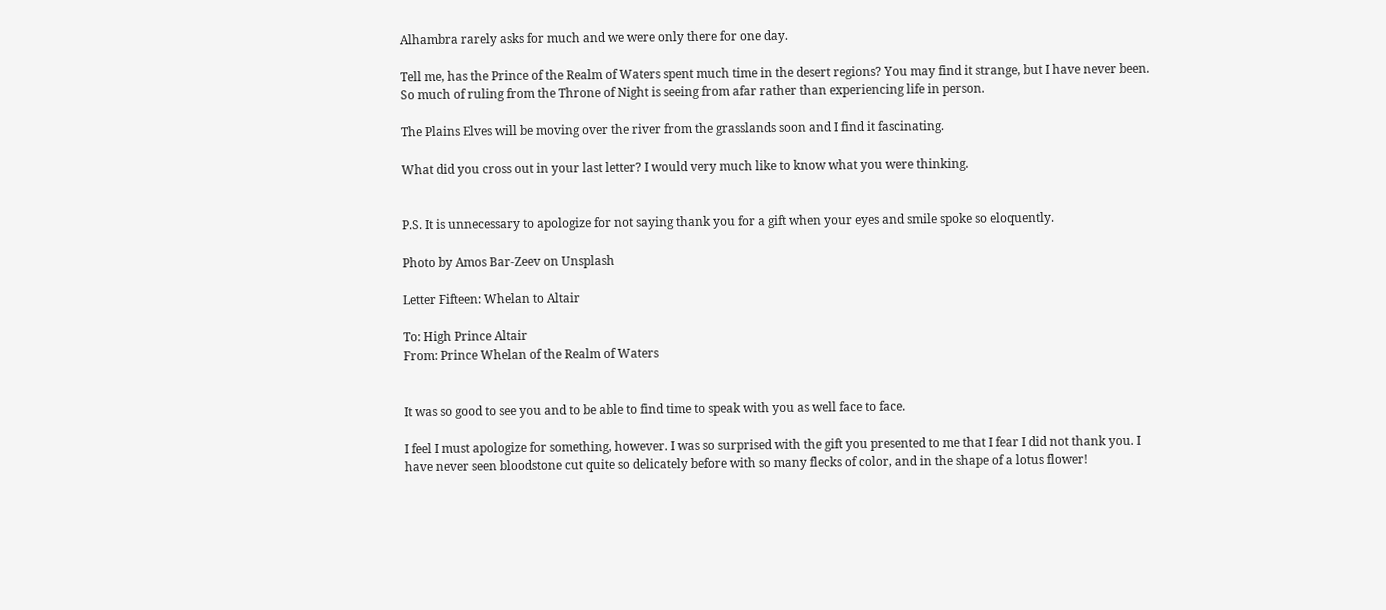Alhambra rarely asks for much and we were only there for one day.

Tell me, has the Prince of the Realm of Waters spent much time in the desert regions? You may find it strange, but I have never been. So much of ruling from the Throne of Night is seeing from afar rather than experiencing life in person.

The Plains Elves will be moving over the river from the grasslands soon and I find it fascinating.

What did you cross out in your last letter? I would very much like to know what you were thinking.


P.S. It is unnecessary to apologize for not saying thank you for a gift when your eyes and smile spoke so eloquently.

Photo by Amos Bar-Zeev on Unsplash

Letter Fifteen: Whelan to Altair

To: High Prince Altair
From: Prince Whelan of the Realm of Waters


It was so good to see you and to be able to find time to speak with you as well face to face.

I feel I must apologize for something, however. I was so surprised with the gift you presented to me that I fear I did not thank you. I have never seen bloodstone cut quite so delicately before with so many flecks of color, and in the shape of a lotus flower!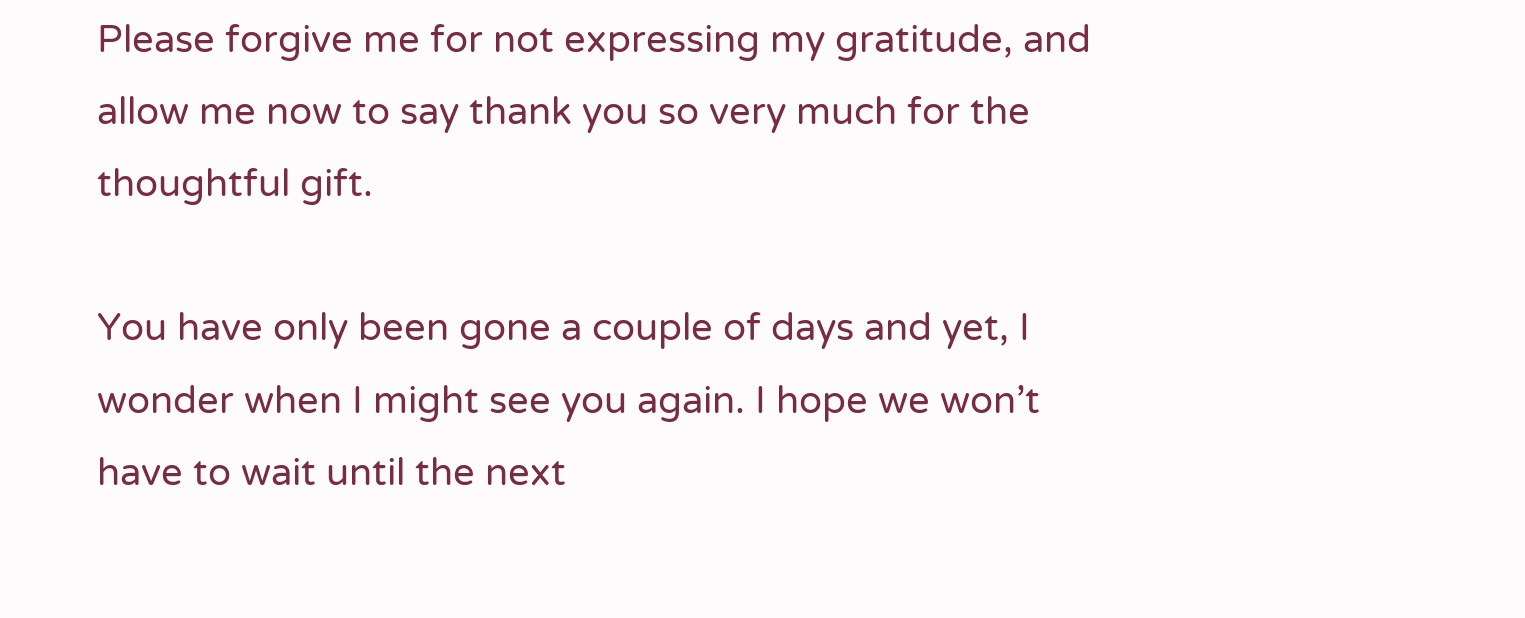Please forgive me for not expressing my gratitude, and allow me now to say thank you so very much for the thoughtful gift.

You have only been gone a couple of days and yet, I wonder when I might see you again. I hope we won’t have to wait until the next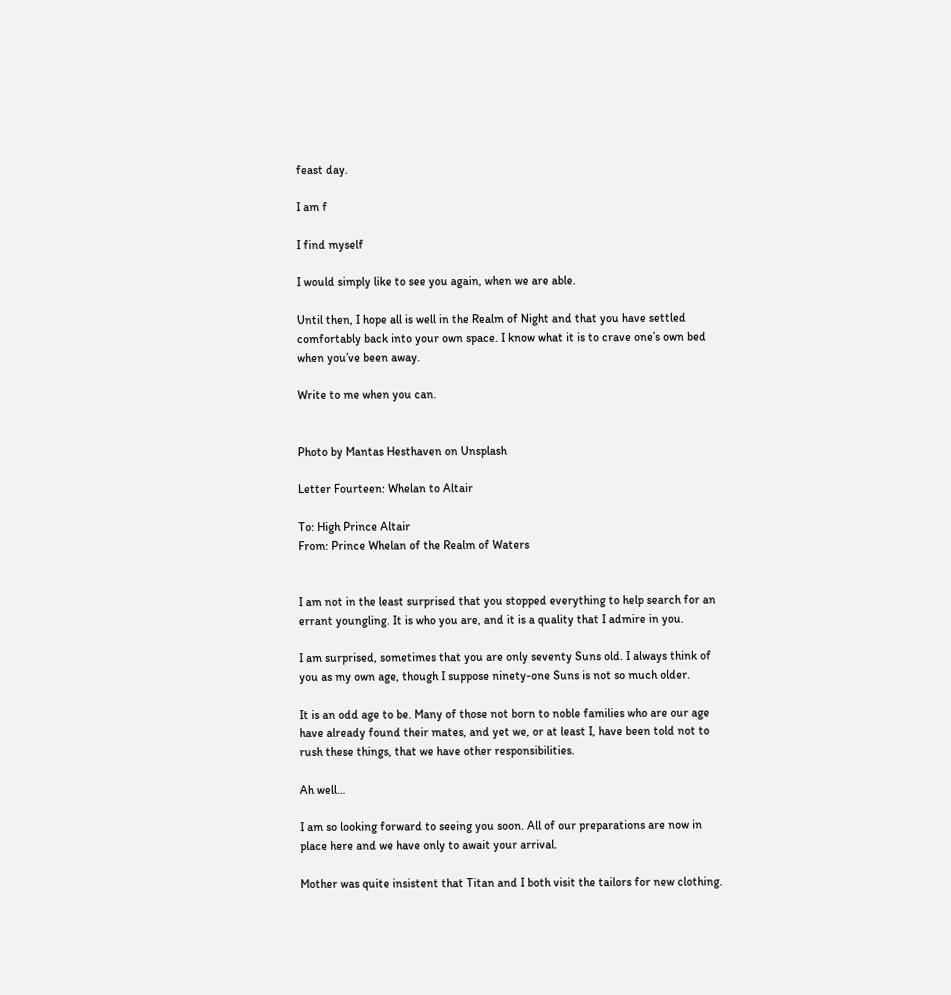feast day.

I am f

I find myself

I would simply like to see you again, when we are able.

Until then, I hope all is well in the Realm of Night and that you have settled comfortably back into your own space. I know what it is to crave one’s own bed when you’ve been away.

Write to me when you can.


Photo by Mantas Hesthaven on Unsplash

Letter Fourteen: Whelan to Altair

To: High Prince Altair
From: Prince Whelan of the Realm of Waters


I am not in the least surprised that you stopped everything to help search for an errant youngling. It is who you are, and it is a quality that I admire in you.

I am surprised, sometimes that you are only seventy Suns old. I always think of you as my own age, though I suppose ninety-one Suns is not so much older.

It is an odd age to be. Many of those not born to noble families who are our age have already found their mates, and yet we, or at least I, have been told not to rush these things, that we have other responsibilities.

Ah well…

I am so looking forward to seeing you soon. All of our preparations are now in place here and we have only to await your arrival.

Mother was quite insistent that Titan and I both visit the tailors for new clothing.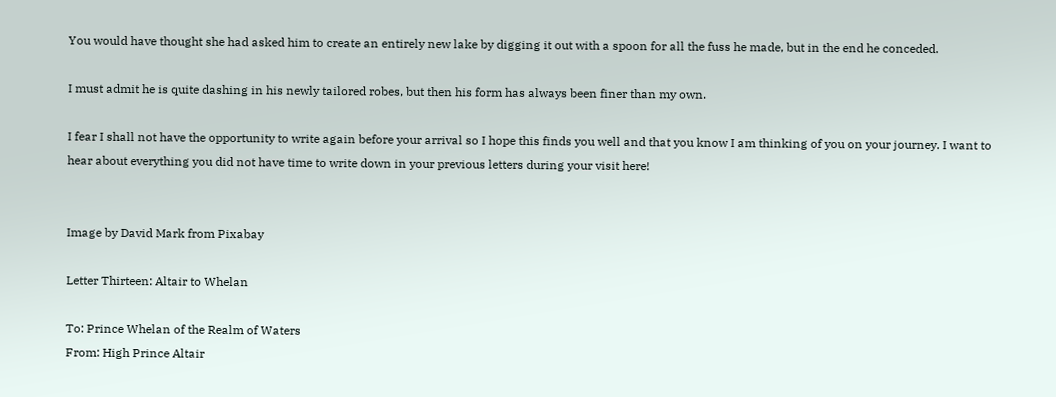You would have thought she had asked him to create an entirely new lake by digging it out with a spoon for all the fuss he made, but in the end he conceded.

I must admit he is quite dashing in his newly tailored robes, but then his form has always been finer than my own.

I fear I shall not have the opportunity to write again before your arrival so I hope this finds you well and that you know I am thinking of you on your journey. I want to hear about everything you did not have time to write down in your previous letters during your visit here!


Image by David Mark from Pixabay

Letter Thirteen: Altair to Whelan

To: Prince Whelan of the Realm of Waters
From: High Prince Altair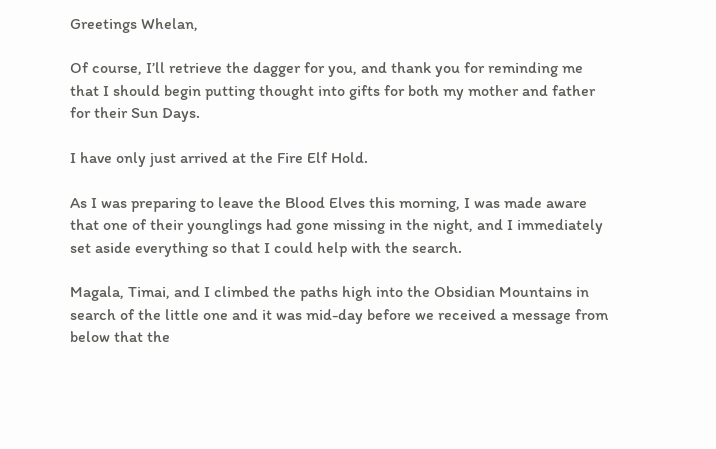Greetings Whelan,

Of course, I’ll retrieve the dagger for you, and thank you for reminding me that I should begin putting thought into gifts for both my mother and father for their Sun Days.

I have only just arrived at the Fire Elf Hold.

As I was preparing to leave the Blood Elves this morning, I was made aware that one of their younglings had gone missing in the night, and I immediately set aside everything so that I could help with the search.

Magala, Timai, and I climbed the paths high into the Obsidian Mountains in search of the little one and it was mid-day before we received a message from below that the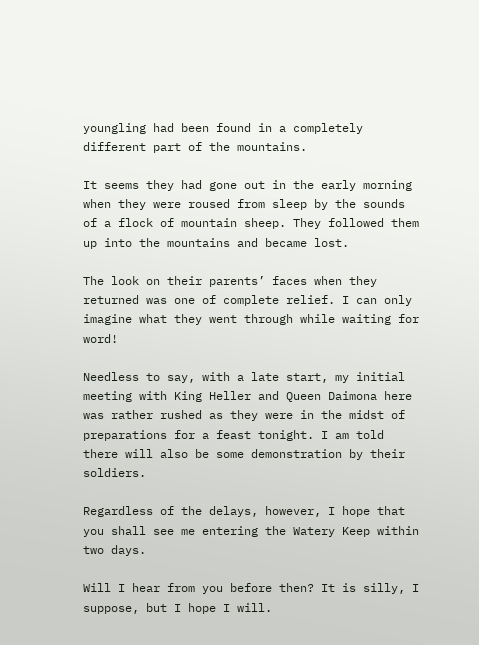youngling had been found in a completely different part of the mountains.

It seems they had gone out in the early morning when they were roused from sleep by the sounds of a flock of mountain sheep. They followed them up into the mountains and became lost.

The look on their parents’ faces when they returned was one of complete relief. I can only imagine what they went through while waiting for word!

Needless to say, with a late start, my initial meeting with King Heller and Queen Daimona here was rather rushed as they were in the midst of preparations for a feast tonight. I am told there will also be some demonstration by their soldiers.

Regardless of the delays, however, I hope that you shall see me entering the Watery Keep within two days.

Will I hear from you before then? It is silly, I suppose, but I hope I will.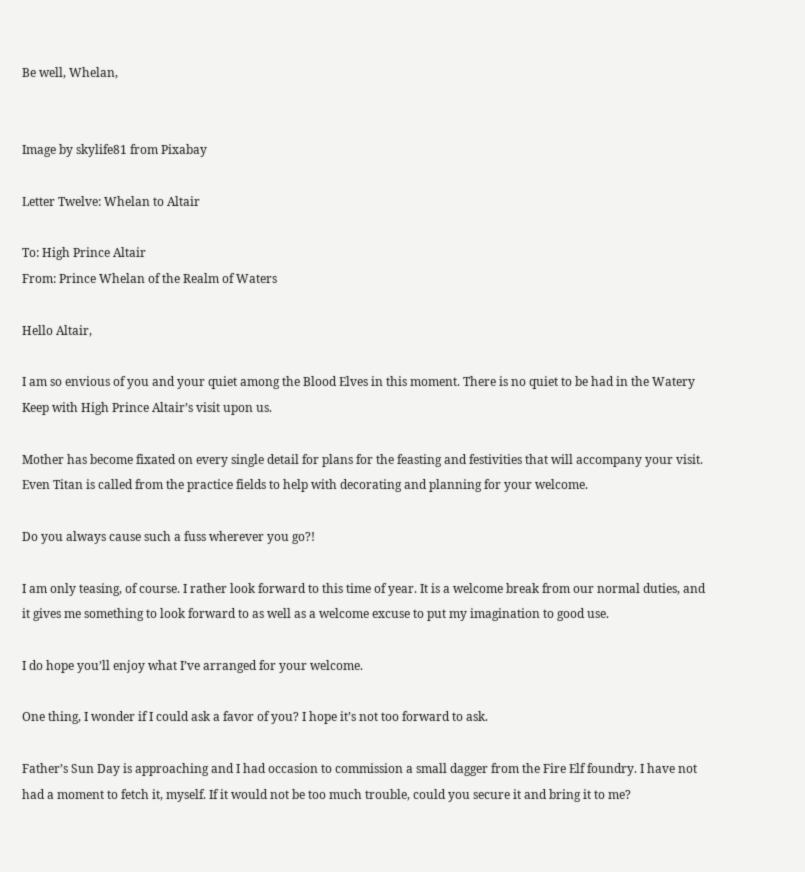Be well, Whelan,


Image by skylife81 from Pixabay

Letter Twelve: Whelan to Altair

To: High Prince Altair
From: Prince Whelan of the Realm of Waters

Hello Altair,

I am so envious of you and your quiet among the Blood Elves in this moment. There is no quiet to be had in the Watery Keep with High Prince Altair’s visit upon us.

Mother has become fixated on every single detail for plans for the feasting and festivities that will accompany your visit. Even Titan is called from the practice fields to help with decorating and planning for your welcome.

Do you always cause such a fuss wherever you go?!

I am only teasing, of course. I rather look forward to this time of year. It is a welcome break from our normal duties, and it gives me something to look forward to as well as a welcome excuse to put my imagination to good use.

I do hope you’ll enjoy what I’ve arranged for your welcome.

One thing, I wonder if I could ask a favor of you? I hope it’s not too forward to ask.

Father’s Sun Day is approaching and I had occasion to commission a small dagger from the Fire Elf foundry. I have not had a moment to fetch it, myself. If it would not be too much trouble, could you secure it and bring it to me?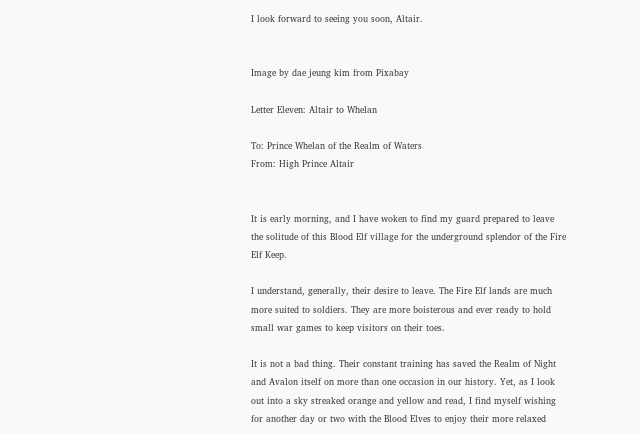I look forward to seeing you soon, Altair.


Image by dae jeung kim from Pixabay

Letter Eleven: Altair to Whelan

To: Prince Whelan of the Realm of Waters
From: High Prince Altair


It is early morning, and I have woken to find my guard prepared to leave the solitude of this Blood Elf village for the underground splendor of the Fire Elf Keep.

I understand, generally, their desire to leave. The Fire Elf lands are much more suited to soldiers. They are more boisterous and ever ready to hold small war games to keep visitors on their toes.

It is not a bad thing. Their constant training has saved the Realm of Night and Avalon itself on more than one occasion in our history. Yet, as I look out into a sky streaked orange and yellow and read, I find myself wishing for another day or two with the Blood Elves to enjoy their more relaxed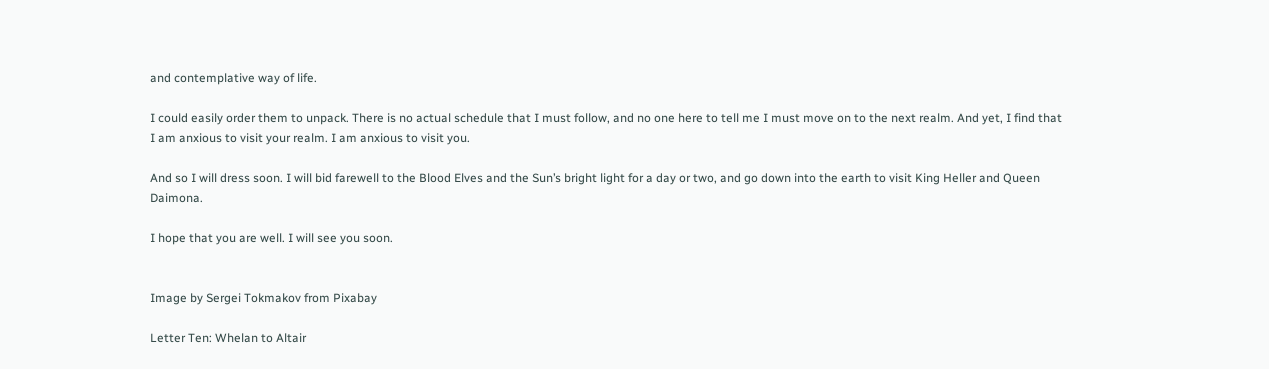and contemplative way of life.

I could easily order them to unpack. There is no actual schedule that I must follow, and no one here to tell me I must move on to the next realm. And yet, I find that I am anxious to visit your realm. I am anxious to visit you.

And so I will dress soon. I will bid farewell to the Blood Elves and the Sun’s bright light for a day or two, and go down into the earth to visit King Heller and Queen Daimona.

I hope that you are well. I will see you soon.


Image by Sergei Tokmakov from Pixabay

Letter Ten: Whelan to Altair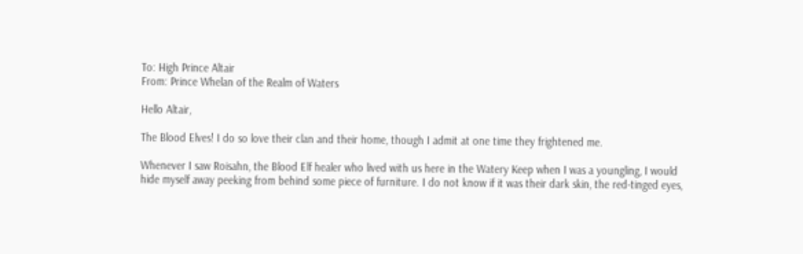To: High Prince Altair
From: Prince Whelan of the Realm of Waters

Hello Altair,

The Blood Elves! I do so love their clan and their home, though I admit at one time they frightened me.

Whenever I saw Roisahn, the Blood Elf healer who lived with us here in the Watery Keep when I was a youngling, I would hide myself away peeking from behind some piece of furniture. I do not know if it was their dark skin, the red-tinged eyes,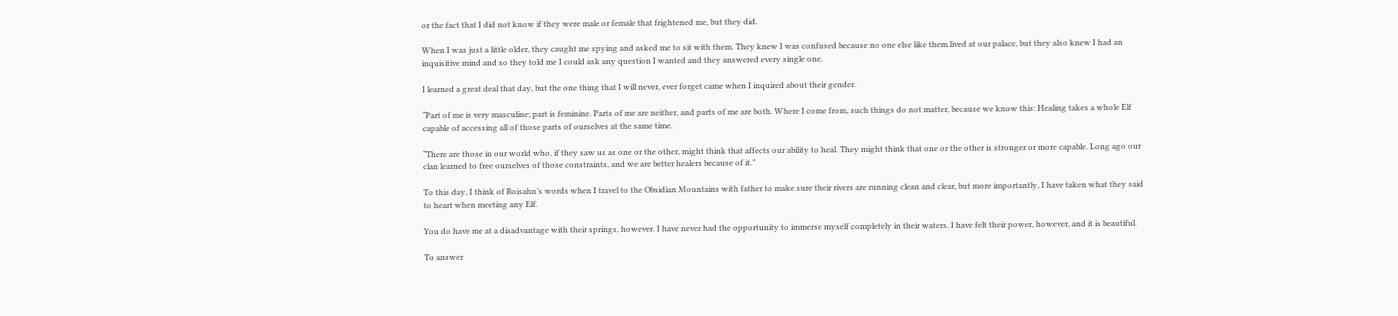or the fact that I did not know if they were male or female that frightened me, but they did.

When I was just a little older, they caught me spying and asked me to sit with them. They knew I was confused because no one else like them lived at our palace, but they also knew I had an inquisitive mind and so they told me I could ask any question I wanted and they answered every single one.

I learned a great deal that day, but the one thing that I will never, ever forget came when I inquired about their gender.

“Part of me is very masculine; part is feminine. Parts of me are neither, and parts of me are both. Where I come from, such things do not matter, because we know this: Healing takes a whole Elf capable of accessing all of those parts of ourselves at the same time.

“There are those in our world who, if they saw us as one or the other, might think that affects our ability to heal. They might think that one or the other is stronger or more capable. Long ago our clan learned to free ourselves of those constraints, and we are better healers because of it.”

To this day, I think of Roisahn’s words when I travel to the Obsidian Mountains with father to make sure their rivers are running clean and clear, but more importantly, I have taken what they said to heart when meeting any Elf.

You do have me at a disadvantage with their springs, however. I have never had the opportunity to immerse myself completely in their waters. I have felt their power, however, and it is beautiful.

To answer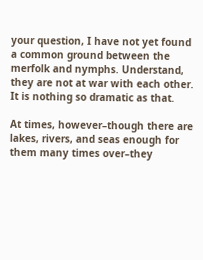your question, I have not yet found a common ground between the merfolk and nymphs. Understand, they are not at war with each other. It is nothing so dramatic as that.

At times, however–though there are lakes, rivers, and seas enough for them many times over–they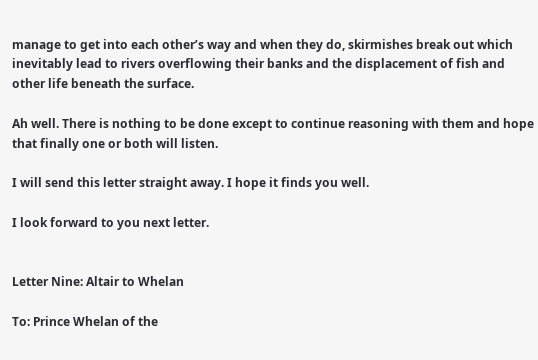manage to get into each other’s way and when they do, skirmishes break out which inevitably lead to rivers overflowing their banks and the displacement of fish and other life beneath the surface.

Ah well. There is nothing to be done except to continue reasoning with them and hope that finally one or both will listen.

I will send this letter straight away. I hope it finds you well.

I look forward to you next letter.


Letter Nine: Altair to Whelan

To: Prince Whelan of the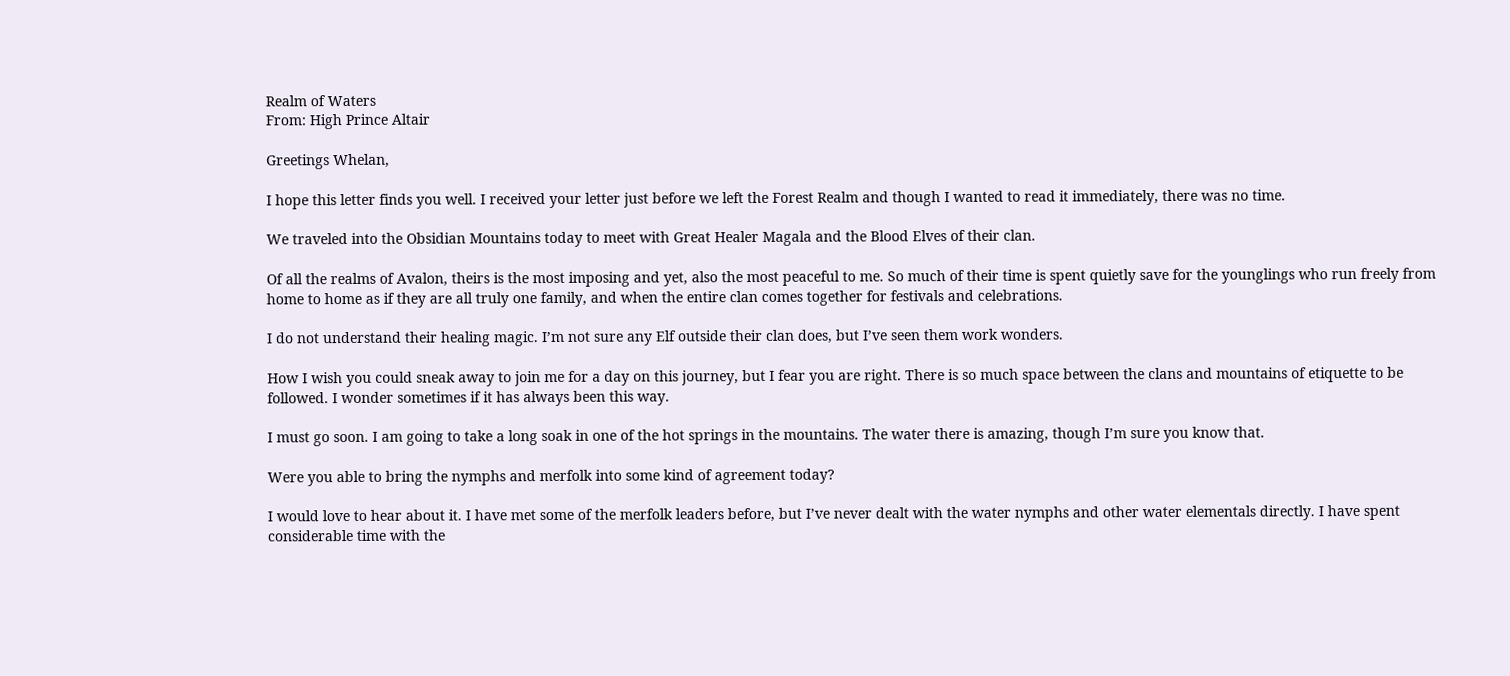Realm of Waters
From: High Prince Altair

Greetings Whelan,

I hope this letter finds you well. I received your letter just before we left the Forest Realm and though I wanted to read it immediately, there was no time.

We traveled into the Obsidian Mountains today to meet with Great Healer Magala and the Blood Elves of their clan.

Of all the realms of Avalon, theirs is the most imposing and yet, also the most peaceful to me. So much of their time is spent quietly save for the younglings who run freely from home to home as if they are all truly one family, and when the entire clan comes together for festivals and celebrations.

I do not understand their healing magic. I’m not sure any Elf outside their clan does, but I’ve seen them work wonders.

How I wish you could sneak away to join me for a day on this journey, but I fear you are right. There is so much space between the clans and mountains of etiquette to be followed. I wonder sometimes if it has always been this way.

I must go soon. I am going to take a long soak in one of the hot springs in the mountains. The water there is amazing, though I’m sure you know that.

Were you able to bring the nymphs and merfolk into some kind of agreement today?

I would love to hear about it. I have met some of the merfolk leaders before, but I’ve never dealt with the water nymphs and other water elementals directly. I have spent considerable time with the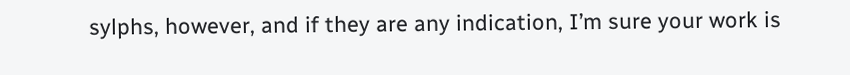sylphs, however, and if they are any indication, I’m sure your work is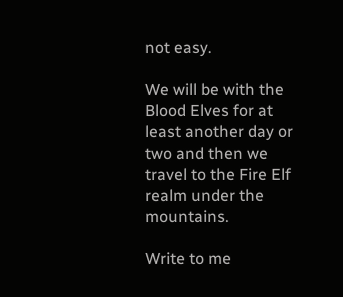not easy.

We will be with the Blood Elves for at least another day or two and then we travel to the Fire Elf realm under the mountains.

Write to me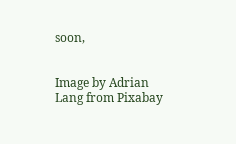soon,


Image by Adrian Lang from Pixabay